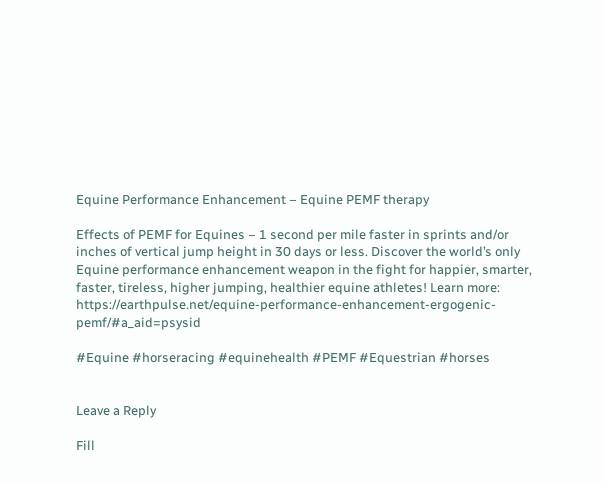Equine Performance Enhancement – Equine PEMF therapy

Effects of PEMF for Equines – 1 second per mile faster in sprints and/or inches of vertical jump height in 30 days or less. Discover the world’s only Equine performance enhancement weapon in the fight for happier, smarter, faster, tireless, higher jumping, healthier equine athletes! Learn more: https://earthpulse.net/equine-performance-enhancement-ergogenic-pemf/#a_aid=psysid

#Equine #horseracing #equinehealth #PEMF #Equestrian #horses


Leave a Reply

Fill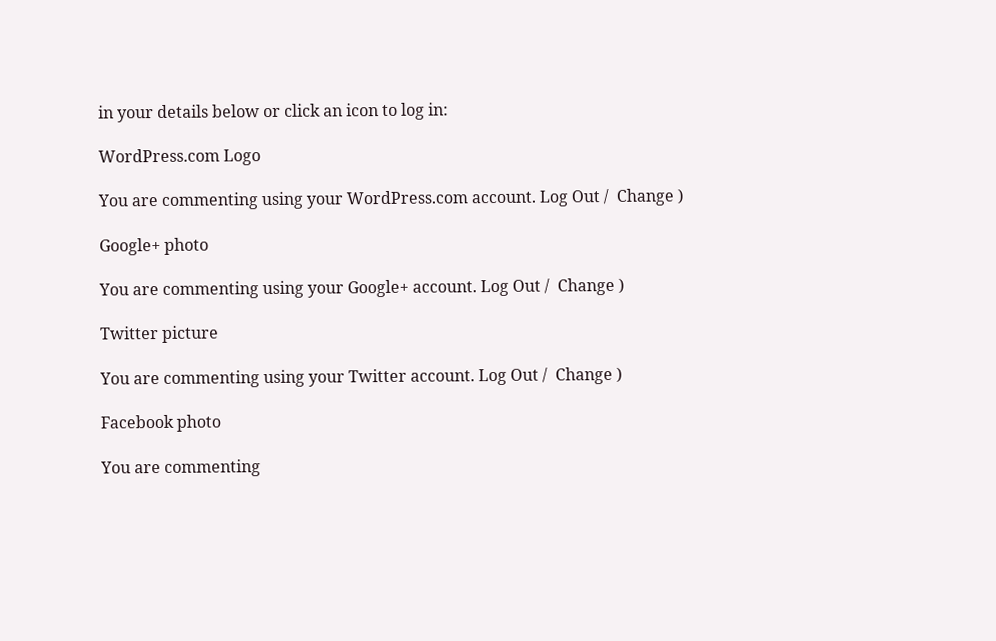in your details below or click an icon to log in:

WordPress.com Logo

You are commenting using your WordPress.com account. Log Out /  Change )

Google+ photo

You are commenting using your Google+ account. Log Out /  Change )

Twitter picture

You are commenting using your Twitter account. Log Out /  Change )

Facebook photo

You are commenting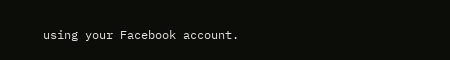using your Facebook account.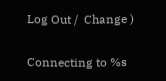Log Out /  Change )


Connecting to %s